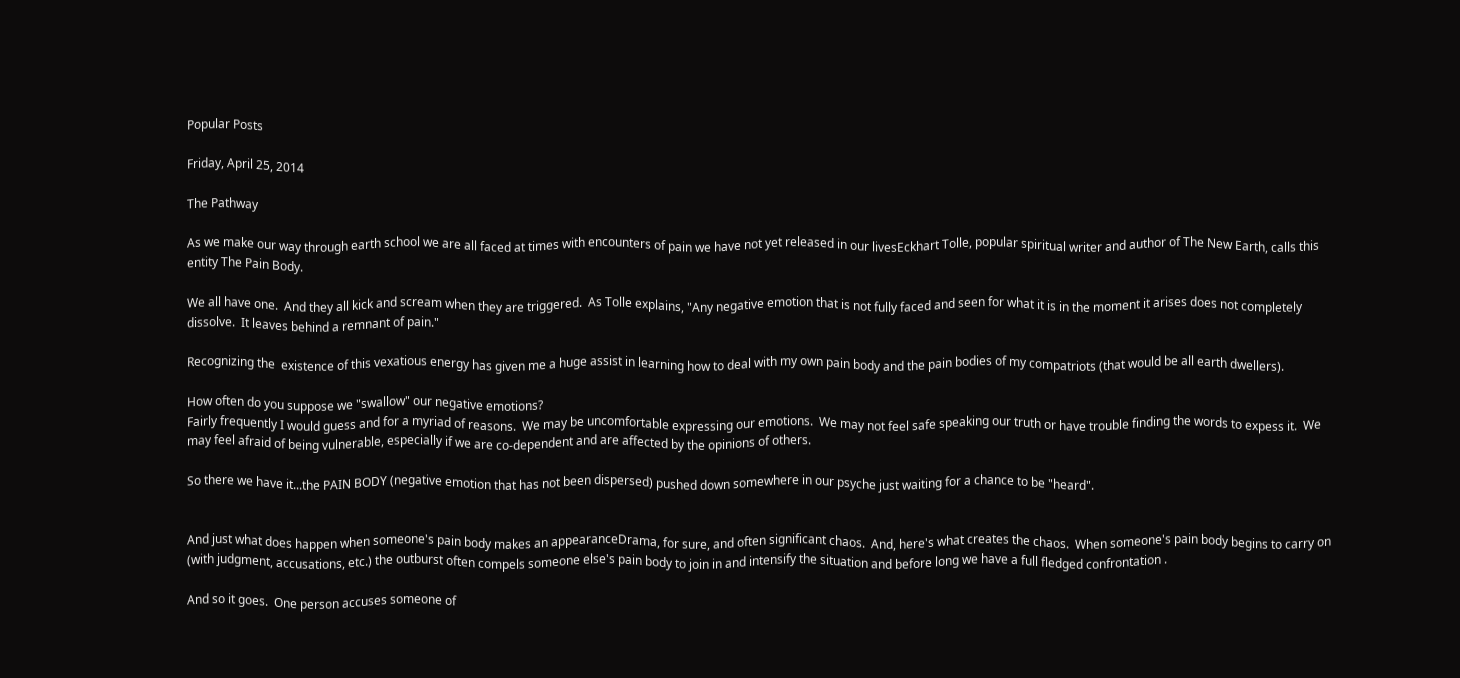Popular Posts

Friday, April 25, 2014

The Pathway

As we make our way through earth school we are all faced at times with encounters of pain we have not yet released in our livesEckhart Tolle, popular spiritual writer and author of The New Earth, calls this entity The Pain Body.

We all have one.  And they all kick and scream when they are triggered.  As Tolle explains, "Any negative emotion that is not fully faced and seen for what it is in the moment it arises does not completely dissolve.  It leaves behind a remnant of pain."

Recognizing the  existence of this vexatious energy has given me a huge assist in learning how to deal with my own pain body and the pain bodies of my compatriots (that would be all earth dwellers).

How often do you suppose we "swallow" our negative emotions?
Fairly frequently I would guess and for a myriad of reasons.  We may be uncomfortable expressing our emotions.  We may not feel safe speaking our truth or have trouble finding the words to expess it.  We may feel afraid of being vulnerable, especially if we are co-dependent and are affected by the opinions of others.

So there we have it...the PAIN BODY (negative emotion that has not been dispersed) pushed down somewhere in our psyche just waiting for a chance to be "heard".


And just what does happen when someone's pain body makes an appearanceDrama, for sure, and often significant chaos.  And, here's what creates the chaos.  When someone's pain body begins to carry on (with judgment, accusations, etc.) the outburst often compels someone else's pain body to join in and intensify the situation and before long we have a full fledged confrontation .

And so it goes.  One person accuses someone of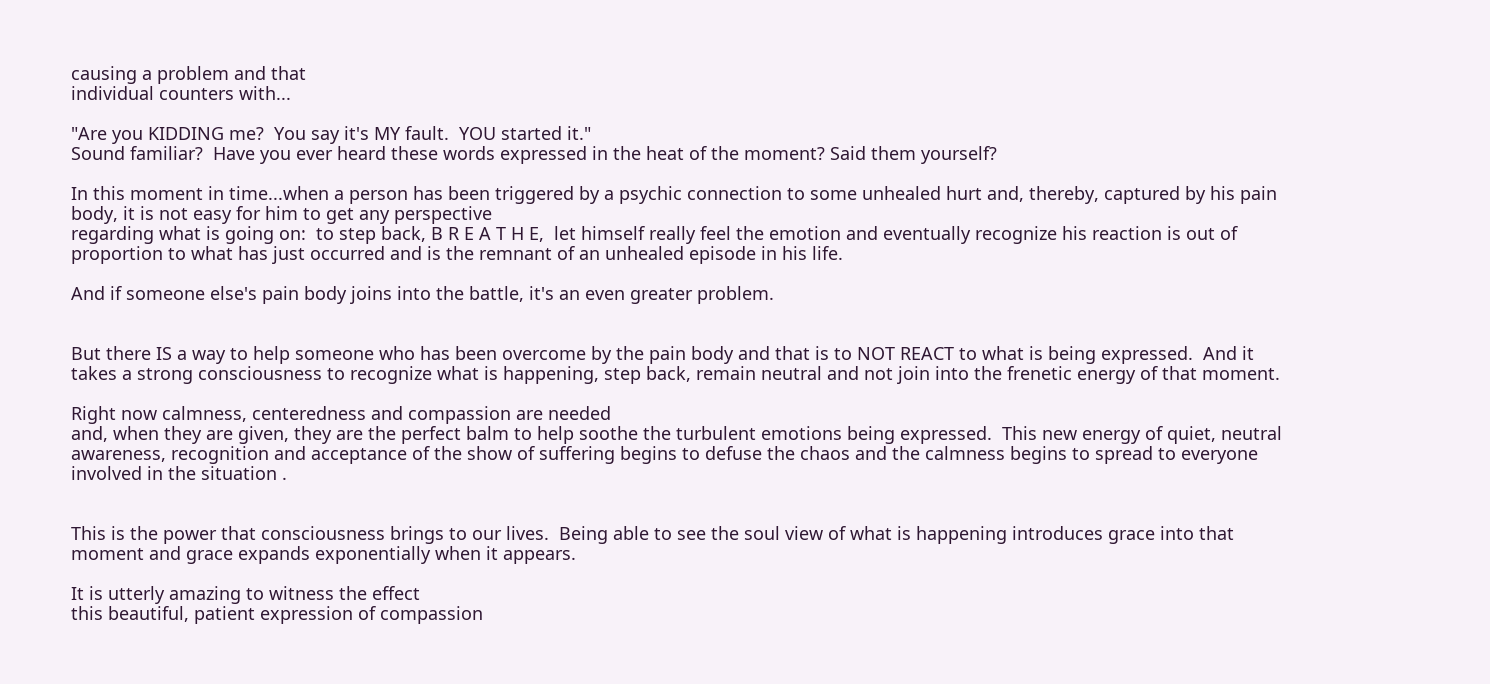causing a problem and that
individual counters with...

"Are you KIDDING me?  You say it's MY fault.  YOU started it."
Sound familiar?  Have you ever heard these words expressed in the heat of the moment? Said them yourself?

In this moment in time...when a person has been triggered by a psychic connection to some unhealed hurt and, thereby, captured by his pain body, it is not easy for him to get any perspective
regarding what is going on:  to step back, B R E A T H E,  let himself really feel the emotion and eventually recognize his reaction is out of proportion to what has just occurred and is the remnant of an unhealed episode in his life.

And if someone else's pain body joins into the battle, it's an even greater problem.


But there IS a way to help someone who has been overcome by the pain body and that is to NOT REACT to what is being expressed.  And it takes a strong consciousness to recognize what is happening, step back, remain neutral and not join into the frenetic energy of that moment.

Right now calmness, centeredness and compassion are needed
and, when they are given, they are the perfect balm to help soothe the turbulent emotions being expressed.  This new energy of quiet, neutral awareness, recognition and acceptance of the show of suffering begins to defuse the chaos and the calmness begins to spread to everyone involved in the situation .


This is the power that consciousness brings to our lives.  Being able to see the soul view of what is happening introduces grace into that moment and grace expands exponentially when it appears.

It is utterly amazing to witness the effect
this beautiful, patient expression of compassion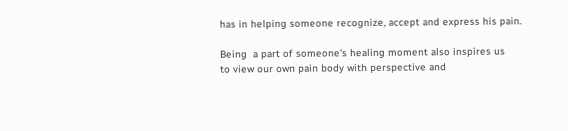has in helping someone recognize, accept and express his pain.

Being  a part of someone's healing moment also inspires us
to view our own pain body with perspective and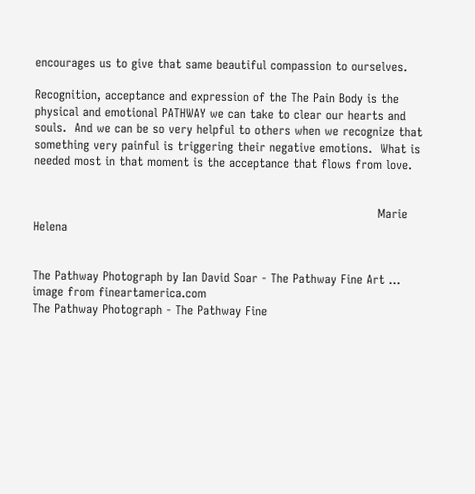encourages us to give that same beautiful compassion to ourselves.

Recognition, acceptance and expression of the The Pain Body is the physical and emotional PATHWAY we can take to clear our hearts and souls.  And we can be so very helpful to others when we recognize that something very painful is triggering their negative emotions.  What is needed most in that moment is the acceptance that flows from love.


                                                                                      Marie Helena


The Pathway Photograph by Ian David Soar - The Pathway Fine Art ...
image from fineartamerica.com
The Pathway Photograph - The Pathway Fine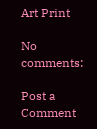Art Print

No comments:

Post a Comment